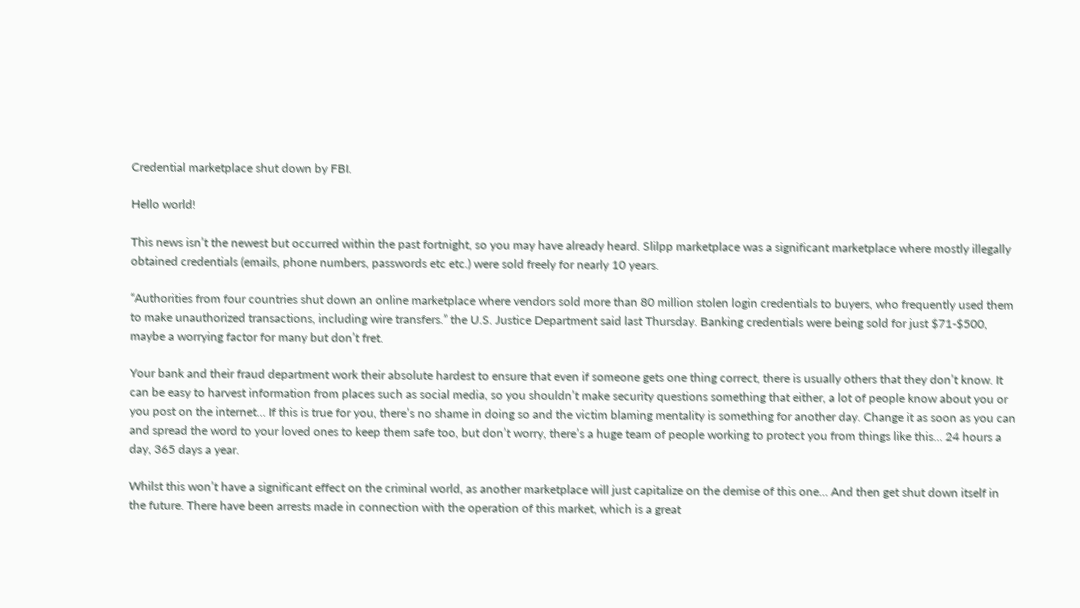Credential marketplace shut down by FBI.

Hello world!

This news isn’t the newest but occurred within the past fortnight, so you may have already heard. Slilpp marketplace was a significant marketplace where mostly illegally obtained credentials (emails, phone numbers, passwords etc etc.) were sold freely for nearly 10 years.

“Authorities from four countries shut down an online marketplace where vendors sold more than 80 million stolen login credentials to buyers, who frequently used them to make unauthorized transactions, including wire transfers.” the U.S. Justice Department said last Thursday. Banking credentials were being sold for just $71-$500, maybe a worrying factor for many but don’t fret.

Your bank and their fraud department work their absolute hardest to ensure that even if someone gets one thing correct, there is usually others that they don’t know. It can be easy to harvest information from places such as social media, so you shouldn’t make security questions something that either, a lot of people know about you or you post on the internet… If this is true for you, there’s no shame in doing so and the victim blaming mentality is something for another day. Change it as soon as you can and spread the word to your loved ones to keep them safe too, but don’t worry, there’s a huge team of people working to protect you from things like this… 24 hours a day, 365 days a year.

Whilst this won’t have a significant effect on the criminal world, as another marketplace will just capitalize on the demise of this one… And then get shut down itself in the future. There have been arrests made in connection with the operation of this market, which is a great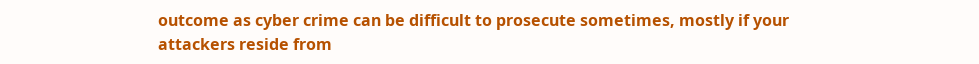outcome as cyber crime can be difficult to prosecute sometimes, mostly if your attackers reside from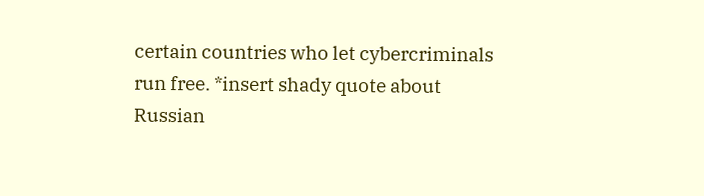certain countries who let cybercriminals run free. *insert shady quote about Russian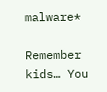malware*

Remember kids… You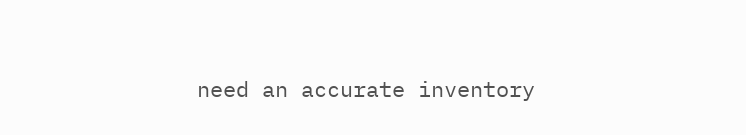need an accurate inventory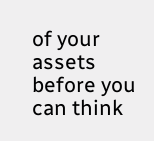of your assets before you can think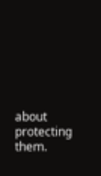about protecting them.